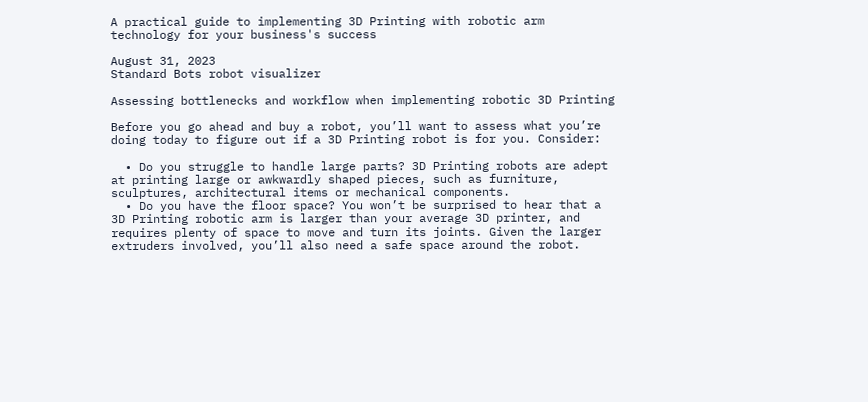A practical guide to implementing 3D Printing with robotic arm technology for your business's success

August 31, 2023
Standard Bots robot visualizer

Assessing bottlenecks and workflow when implementing robotic 3D Printing

Before you go ahead and buy a robot, you’ll want to assess what you’re doing today to figure out if a 3D Printing robot is for you. Consider:

  • Do you struggle to handle large parts? 3D Printing robots are adept at printing large or awkwardly shaped pieces, such as furniture, sculptures, architectural items or mechanical components.
  • Do you have the floor space? You won’t be surprised to hear that a 3D Printing robotic arm is larger than your average 3D printer, and requires plenty of space to move and turn its joints. Given the larger extruders involved, you’ll also need a safe space around the robot.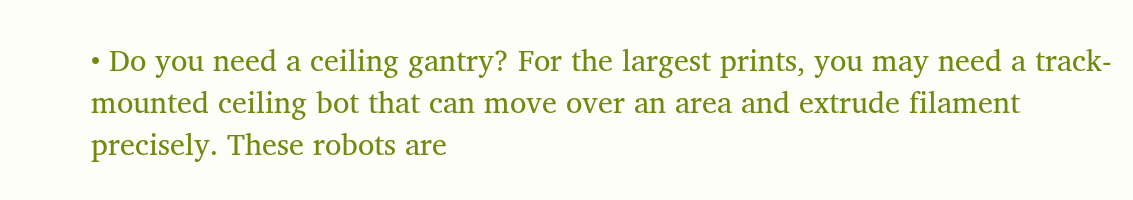• Do you need a ceiling gantry? For the largest prints, you may need a track-mounted ceiling bot that can move over an area and extrude filament precisely. These robots are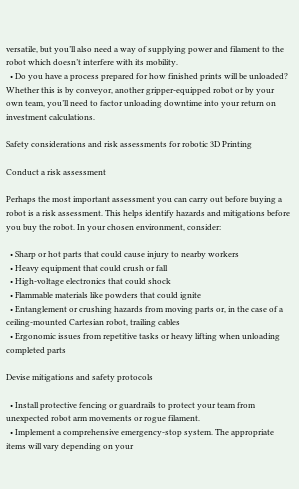versatile, but you’ll also need a way of supplying power and filament to the robot which doesn’t interfere with its mobility.
  • Do you have a process prepared for how finished prints will be unloaded? Whether this is by conveyor, another gripper-equipped robot or by your own team, you’ll need to factor unloading downtime into your return on investment calculations.

Safety considerations and risk assessments for robotic 3D Printing

Conduct a risk assessment

Perhaps the most important assessment you can carry out before buying a robot is a risk assessment. This helps identify hazards and mitigations before you buy the robot. In your chosen environment, consider:

  • Sharp or hot parts that could cause injury to nearby workers
  • Heavy equipment that could crush or fall
  • High-voltage electronics that could shock
  • Flammable materials like powders that could ignite
  • Entanglement or crushing hazards from moving parts or, in the case of a ceiling-mounted Cartesian robot, trailing cables
  • Ergonomic issues from repetitive tasks or heavy lifting when unloading completed parts

Devise mitigations and safety protocols

  • Install protective fencing or guardrails to protect your team from unexpected robot arm movements or rogue filament.
  • Implement a comprehensive emergency-stop system. The appropriate items will vary depending on your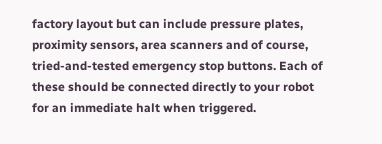factory layout but can include pressure plates, proximity sensors, area scanners and of course, tried-and-tested emergency stop buttons. Each of these should be connected directly to your robot for an immediate halt when triggered.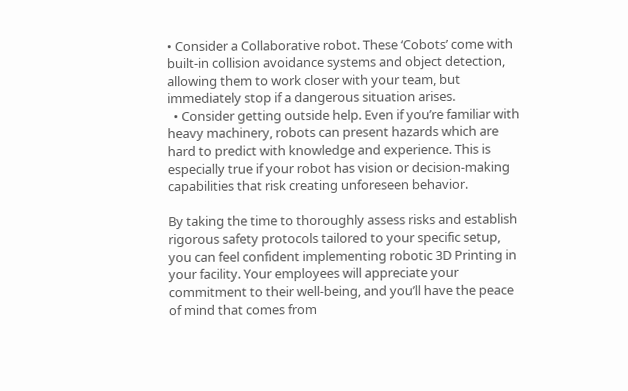• Consider a Collaborative robot. These ‘Cobots’ come with built-in collision avoidance systems and object detection, allowing them to work closer with your team, but immediately stop if a dangerous situation arises.
  • Consider getting outside help. Even if you’re familiar with heavy machinery, robots can present hazards which are hard to predict with knowledge and experience. This is especially true if your robot has vision or decision-making capabilities that risk creating unforeseen behavior.

By taking the time to thoroughly assess risks and establish rigorous safety protocols tailored to your specific setup, you can feel confident implementing robotic 3D Printing in your facility. Your employees will appreciate your commitment to their well-being, and you’ll have the peace of mind that comes from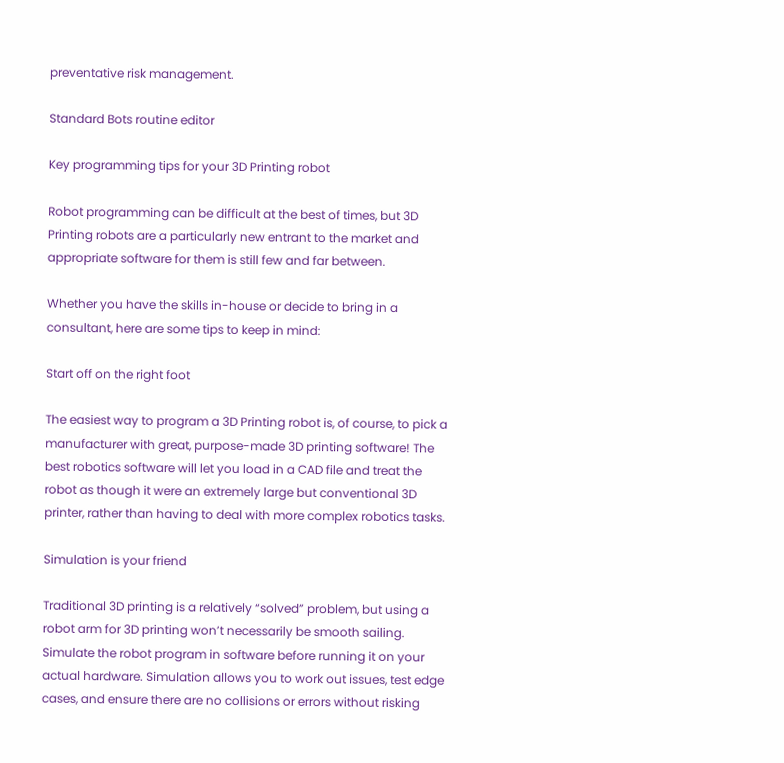preventative risk management.

Standard Bots routine editor

Key programming tips for your 3D Printing robot

Robot programming can be difficult at the best of times, but 3D Printing robots are a particularly new entrant to the market and appropriate software for them is still few and far between.

Whether you have the skills in-house or decide to bring in a consultant, here are some tips to keep in mind:

Start off on the right foot

The easiest way to program a 3D Printing robot is, of course, to pick a manufacturer with great, purpose-made 3D printing software! The best robotics software will let you load in a CAD file and treat the robot as though it were an extremely large but conventional 3D printer, rather than having to deal with more complex robotics tasks.

Simulation is your friend

Traditional 3D printing is a relatively “solved” problem, but using a robot arm for 3D printing won’t necessarily be smooth sailing. Simulate the robot program in software before running it on your actual hardware. Simulation allows you to work out issues, test edge cases, and ensure there are no collisions or errors without risking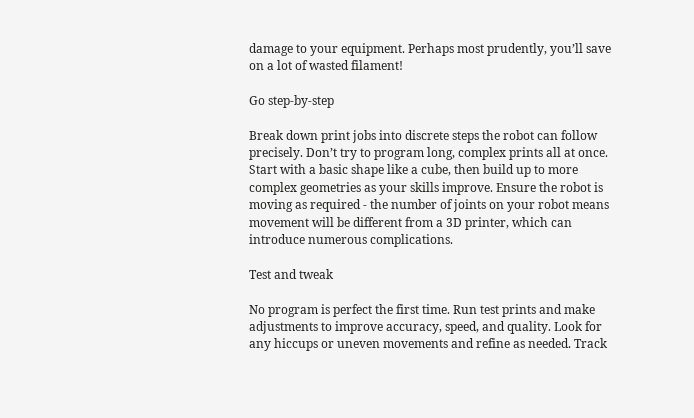damage to your equipment. Perhaps most prudently, you’ll save on a lot of wasted filament!

Go step-by-step

Break down print jobs into discrete steps the robot can follow precisely. Don’t try to program long, complex prints all at once. Start with a basic shape like a cube, then build up to more complex geometries as your skills improve. Ensure the robot is moving as required - the number of joints on your robot means movement will be different from a 3D printer, which can introduce numerous complications.

Test and tweak

No program is perfect the first time. Run test prints and make adjustments to improve accuracy, speed, and quality. Look for any hiccups or uneven movements and refine as needed. Track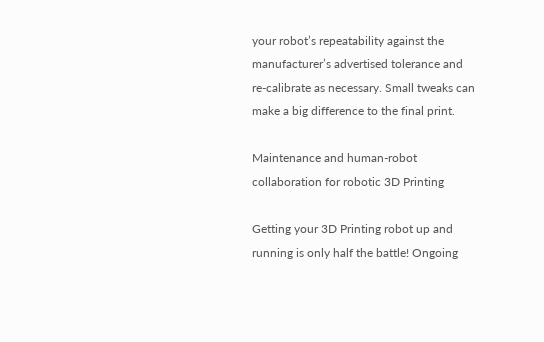your robot’s repeatability against the manufacturer’s advertised tolerance and re-calibrate as necessary. Small tweaks can make a big difference to the final print.

Maintenance and human-robot collaboration for robotic 3D Printing

Getting your 3D Printing robot up and running is only half the battle! Ongoing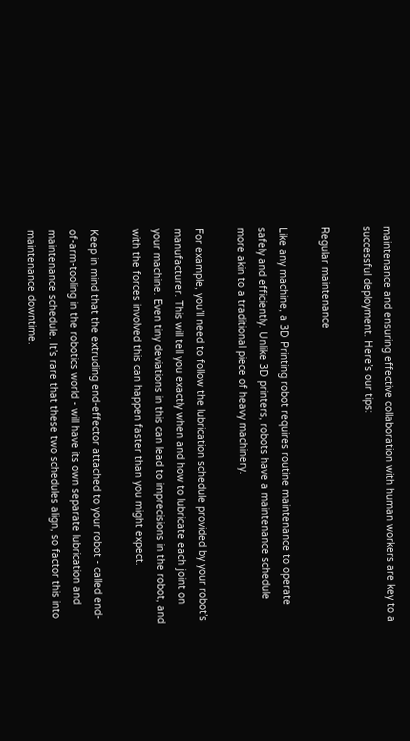maintenance and ensuring effective collaboration with human workers are key to a successful deployment. Here’s our tips:

Regular maintenance

Like any machine, a 3D Printing robot requires routine maintenance to operate safely and efficiently. Unlike 3D printers, robots have a maintenance schedule more akin to a traditional piece of heavy machinery.

For example, you’ll need to follow the lubrication schedule provided by your robot’s manufacturer. This will tell you exactly when and how to lubricate each joint on your machine. Even tiny deviations in this can lead to imprecisions in the robot, and with the forces involved this can happen faster than you might expect.

Keep in mind that the extruding end-effector attached to your robot - called end-of-arm-tooling in the robotics world - will have its own separate lubrication and maintenance schedule. It’s rare that these two schedules align, so factor this into maintenance downtime.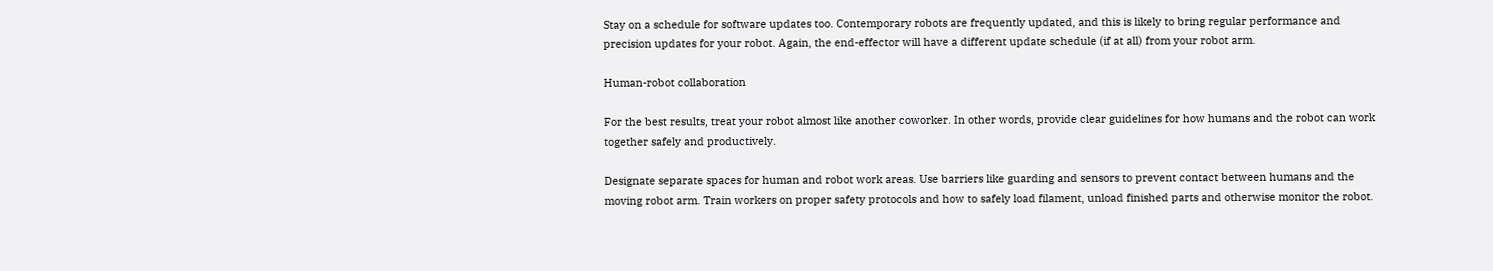Stay on a schedule for software updates too. Contemporary robots are frequently updated, and this is likely to bring regular performance and precision updates for your robot. Again, the end-effector will have a different update schedule (if at all) from your robot arm.

Human-robot collaboration

For the best results, treat your robot almost like another coworker. In other words, provide clear guidelines for how humans and the robot can work together safely and productively.

Designate separate spaces for human and robot work areas. Use barriers like guarding and sensors to prevent contact between humans and the moving robot arm. Train workers on proper safety protocols and how to safely load filament, unload finished parts and otherwise monitor the robot.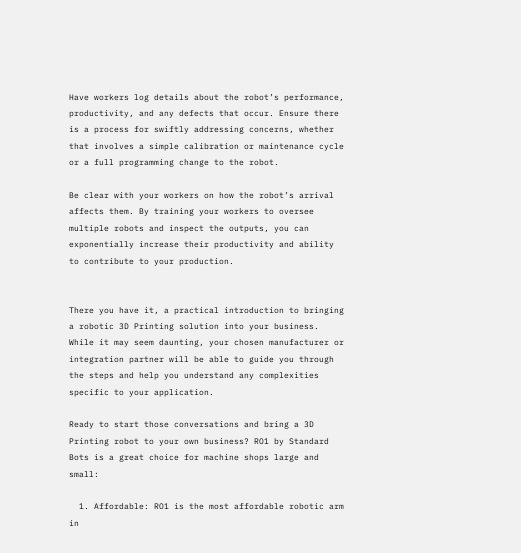Have workers log details about the robot’s performance, productivity, and any defects that occur. Ensure there is a process for swiftly addressing concerns, whether that involves a simple calibration or maintenance cycle or a full programming change to the robot.

Be clear with your workers on how the robot’s arrival affects them. By training your workers to oversee multiple robots and inspect the outputs, you can exponentially increase their productivity and ability to contribute to your production.


There you have it, a practical introduction to bringing a robotic 3D Printing solution into your business. While it may seem daunting, your chosen manufacturer or integration partner will be able to guide you through the steps and help you understand any complexities specific to your application.

Ready to start those conversations and bring a 3D Printing robot to your own business? RO1 by Standard Bots is a great choice for machine shops large and small:

  1. Affordable: RO1 is the most affordable robotic arm in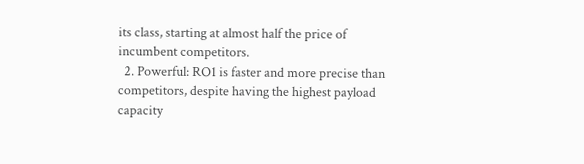its class, starting at almost half the price of incumbent competitors.
  2. Powerful: RO1 is faster and more precise than competitors, despite having the highest payload capacity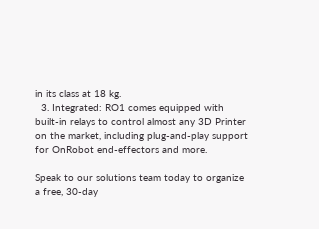in its class at 18 kg.
  3. Integrated: RO1 comes equipped with built-in relays to control almost any 3D Printer on the market, including plug-and-play support for OnRobot end-effectors and more.

Speak to our solutions team today to organize a free, 30-day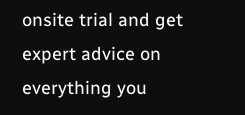onsite trial and get expert advice on everything you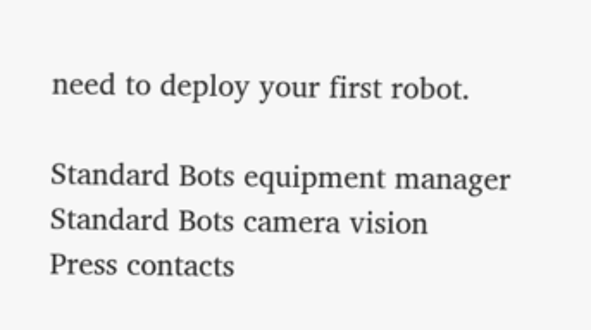need to deploy your first robot.

Standard Bots equipment manager
Standard Bots camera vision
Press contacts